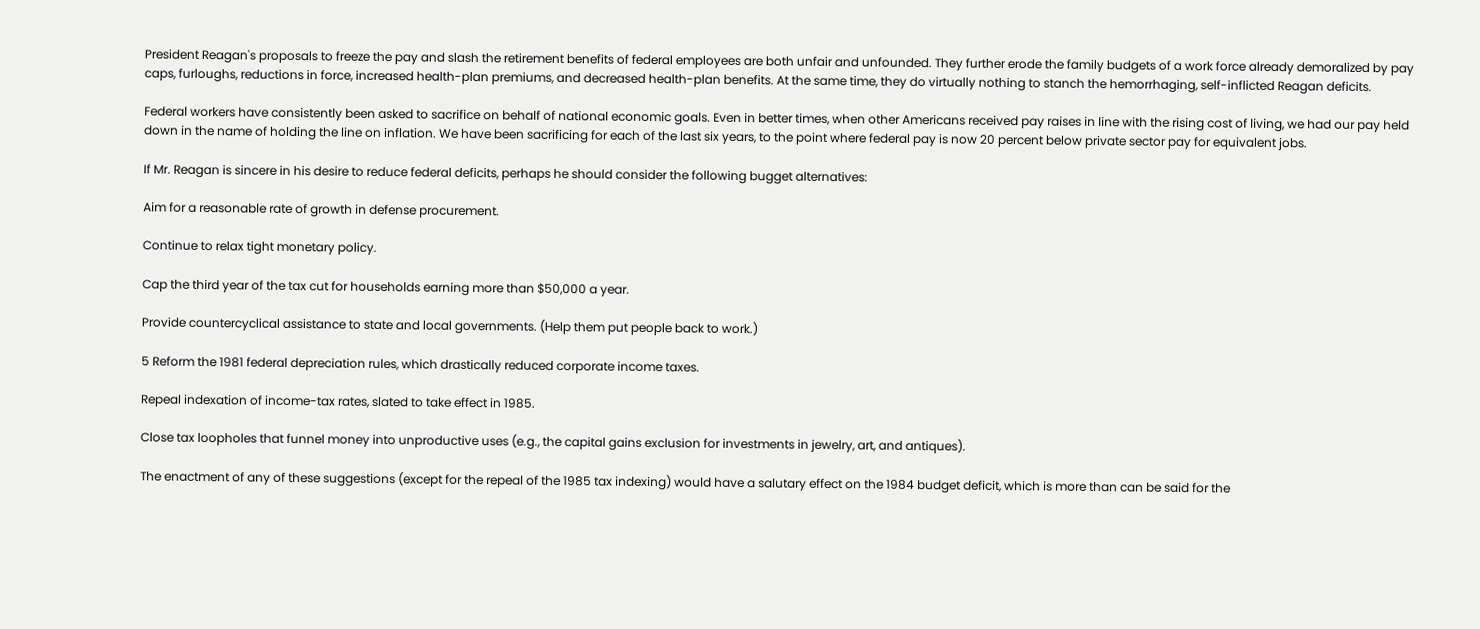President Reagan's proposals to freeze the pay and slash the retirement benefits of federal employees are both unfair and unfounded. They further erode the family budgets of a work force already demoralized by pay caps, furloughs, reductions in force, increased health-plan premiums, and decreased health-plan benefits. At the same time, they do virtually nothing to stanch the hemorrhaging, self-inflicted Reagan deficits.

Federal workers have consistently been asked to sacrifice on behalf of national economic goals. Even in better times, when other Americans received pay raises in line with the rising cost of living, we had our pay held down in the name of holding the line on inflation. We have been sacrificing for each of the last six years, to the point where federal pay is now 20 percent below private sector pay for equivalent jobs.

If Mr. Reagan is sincere in his desire to reduce federal deficits, perhaps he should consider the following bugget alternatives:

Aim for a reasonable rate of growth in defense procurement.

Continue to relax tight monetary policy.

Cap the third year of the tax cut for households earning more than $50,000 a year.

Provide countercyclical assistance to state and local governments. (Help them put people back to work.)

5 Reform the 1981 federal depreciation rules, which drastically reduced corporate income taxes.

Repeal indexation of income-tax rates, slated to take effect in 1985.

Close tax loopholes that funnel money into unproductive uses (e.g., the capital gains exclusion for investments in jewelry, art, and antiques).

The enactment of any of these suggestions (except for the repeal of the 1985 tax indexing) would have a salutary effect on the 1984 budget deficit, which is more than can be said for the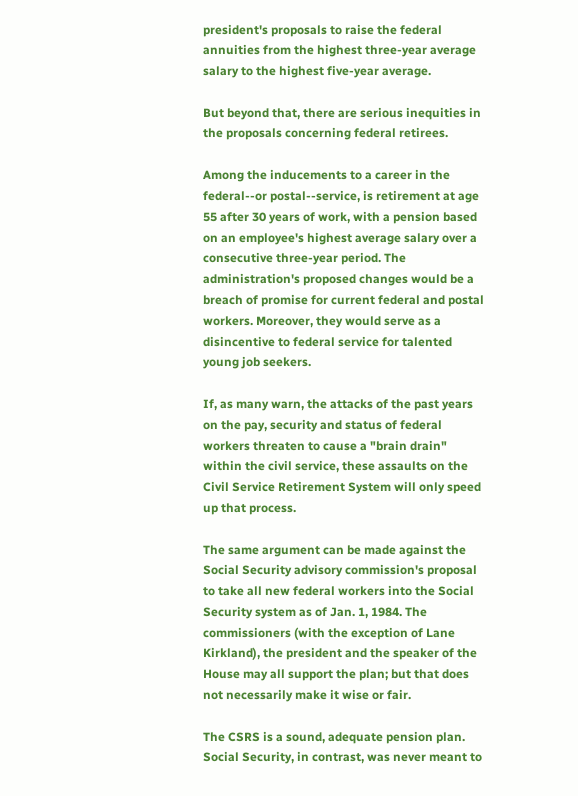president's proposals to raise the federal annuities from the highest three-year average salary to the highest five-year average.

But beyond that, there are serious inequities in the proposals concerning federal retirees.

Among the inducements to a career in the federal--or postal--service, is retirement at age 55 after 30 years of work, with a pension based on an employee's highest average salary over a consecutive three-year period. The administration's proposed changes would be a breach of promise for current federal and postal workers. Moreover, they would serve as a disincentive to federal service for talented young job seekers.

If, as many warn, the attacks of the past years on the pay, security and status of federal workers threaten to cause a "brain drain" within the civil service, these assaults on the Civil Service Retirement System will only speed up that process.

The same argument can be made against the Social Security advisory commission's proposal to take all new federal workers into the Social Security system as of Jan. 1, 1984. The commissioners (with the exception of Lane Kirkland), the president and the speaker of the House may all support the plan; but that does not necessarily make it wise or fair.

The CSRS is a sound, adequate pension plan. Social Security, in contrast, was never meant to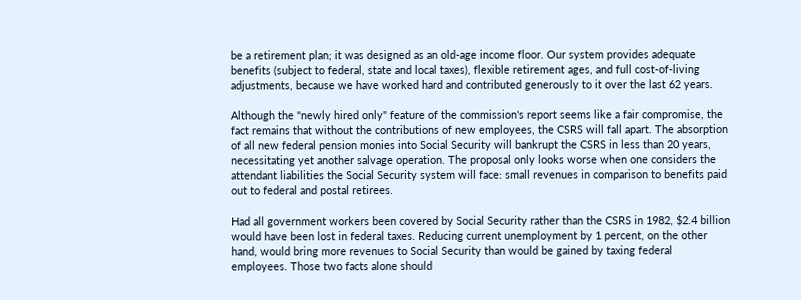be a retirement plan; it was designed as an old-age income floor. Our system provides adequate benefits (subject to federal, state and local taxes), flexible retirement ages, and full cost-of-living adjustments, because we have worked hard and contributed generously to it over the last 62 years.

Although the "newly hired only" feature of the commission's report seems like a fair compromise, the fact remains that without the contributions of new employees, the CSRS will fall apart. The absorption of all new federal pension monies into Social Security will bankrupt the CSRS in less than 20 years, necessitating yet another salvage operation. The proposal only looks worse when one considers the attendant liabilities the Social Security system will face: small revenues in comparison to benefits paid out to federal and postal retirees.

Had all government workers been covered by Social Security rather than the CSRS in 1982, $2.4 billion would have been lost in federal taxes. Reducing current unemployment by 1 percent, on the other hand, would bring more revenues to Social Security than would be gained by taxing federal employees. Those two facts alone should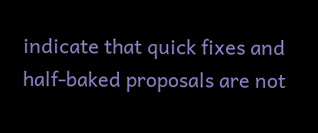indicate that quick fixes and half-baked proposals are not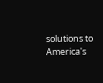solutions to America's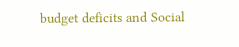budget deficits and Social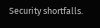Security shortfalls.